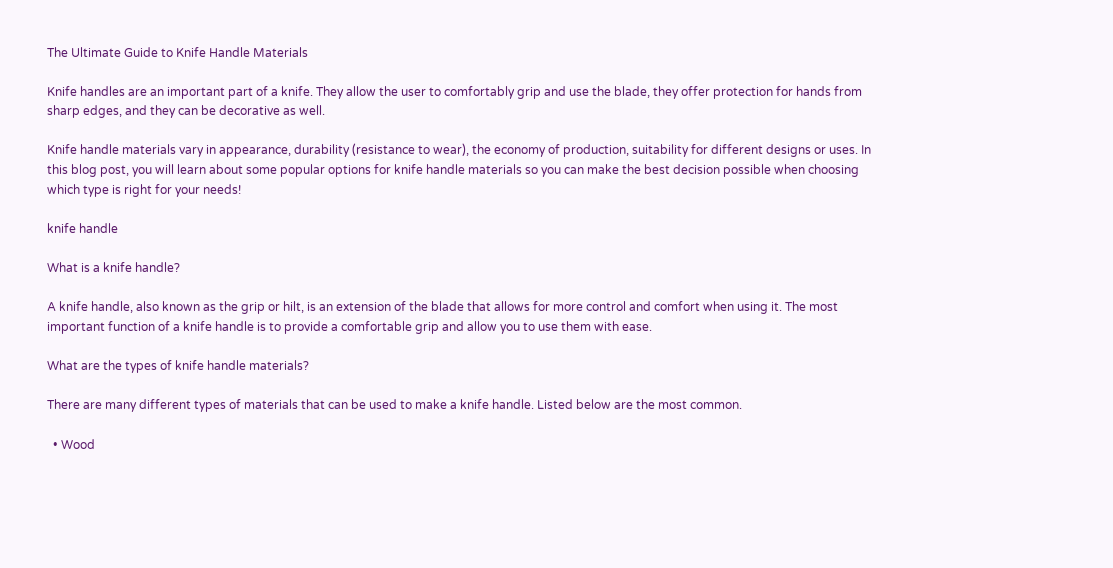The Ultimate Guide to Knife Handle Materials

Knife handles are an important part of a knife. They allow the user to comfortably grip and use the blade, they offer protection for hands from sharp edges, and they can be decorative as well.

Knife handle materials vary in appearance, durability (resistance to wear), the economy of production, suitability for different designs or uses. In this blog post, you will learn about some popular options for knife handle materials so you can make the best decision possible when choosing which type is right for your needs!

knife handle

What is a knife handle?

A knife handle, also known as the grip or hilt, is an extension of the blade that allows for more control and comfort when using it. The most important function of a knife handle is to provide a comfortable grip and allow you to use them with ease.

What are the types of knife handle materials?

There are many different types of materials that can be used to make a knife handle. Listed below are the most common.

  • Wood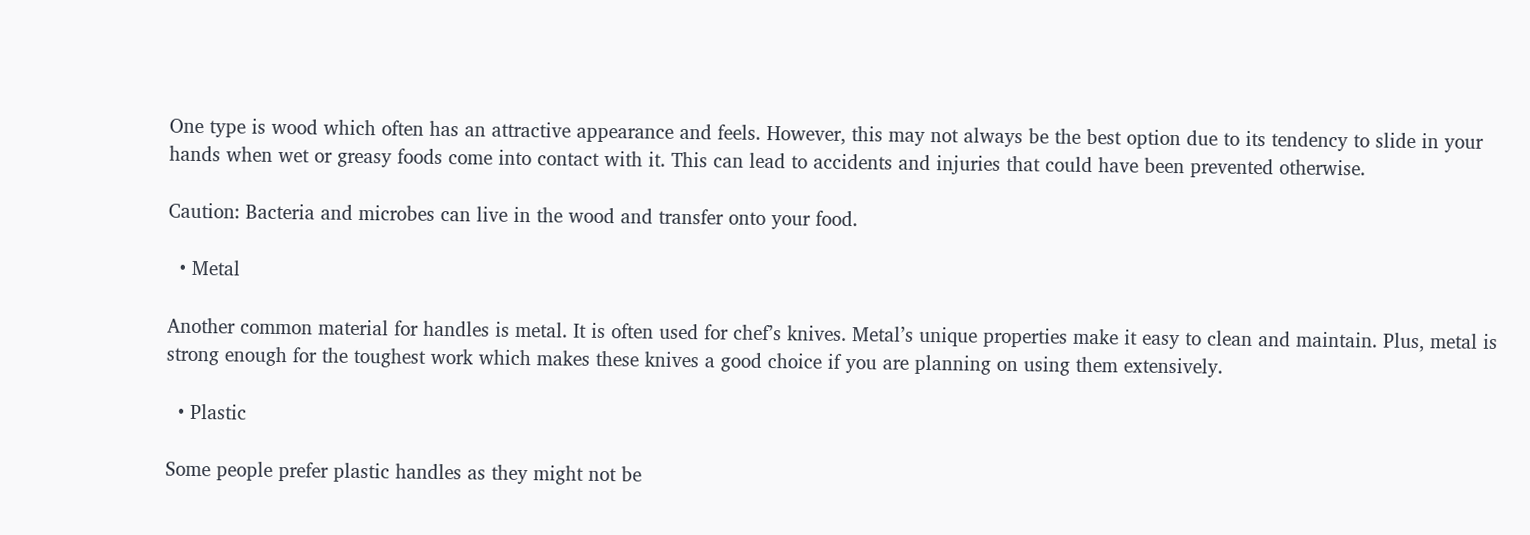One type is wood which often has an attractive appearance and feels. However, this may not always be the best option due to its tendency to slide in your hands when wet or greasy foods come into contact with it. This can lead to accidents and injuries that could have been prevented otherwise.

Caution: Bacteria and microbes can live in the wood and transfer onto your food.

  • Metal

Another common material for handles is metal. It is often used for chef’s knives. Metal’s unique properties make it easy to clean and maintain. Plus, metal is strong enough for the toughest work which makes these knives a good choice if you are planning on using them extensively.

  • Plastic

Some people prefer plastic handles as they might not be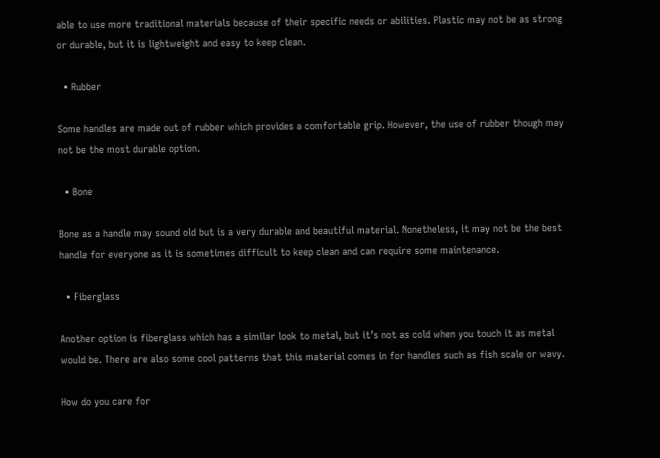able to use more traditional materials because of their specific needs or abilities. Plastic may not be as strong or durable, but it is lightweight and easy to keep clean.

  • Rubber

Some handles are made out of rubber which provides a comfortable grip. However, the use of rubber though may not be the most durable option.

  • Bone

Bone as a handle may sound old but is a very durable and beautiful material. Nonetheless, it may not be the best handle for everyone as it is sometimes difficult to keep clean and can require some maintenance.

  • Fiberglass

Another option is fiberglass which has a similar look to metal, but it’s not as cold when you touch it as metal would be. There are also some cool patterns that this material comes in for handles such as fish scale or wavy.

How do you care for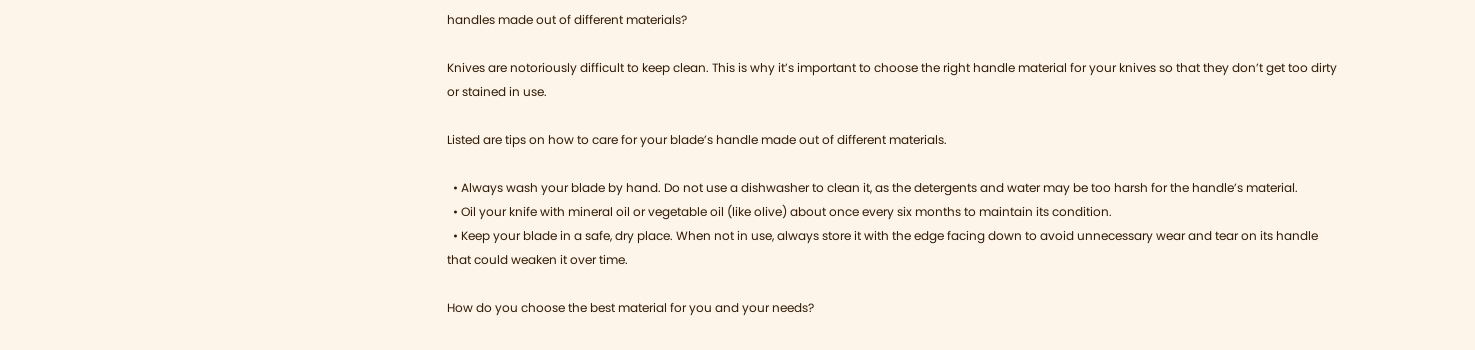handles made out of different materials?

Knives are notoriously difficult to keep clean. This is why it’s important to choose the right handle material for your knives so that they don’t get too dirty or stained in use.

Listed are tips on how to care for your blade’s handle made out of different materials.

  • Always wash your blade by hand. Do not use a dishwasher to clean it, as the detergents and water may be too harsh for the handle’s material.
  • Oil your knife with mineral oil or vegetable oil (like olive) about once every six months to maintain its condition.
  • Keep your blade in a safe, dry place. When not in use, always store it with the edge facing down to avoid unnecessary wear and tear on its handle that could weaken it over time.

How do you choose the best material for you and your needs?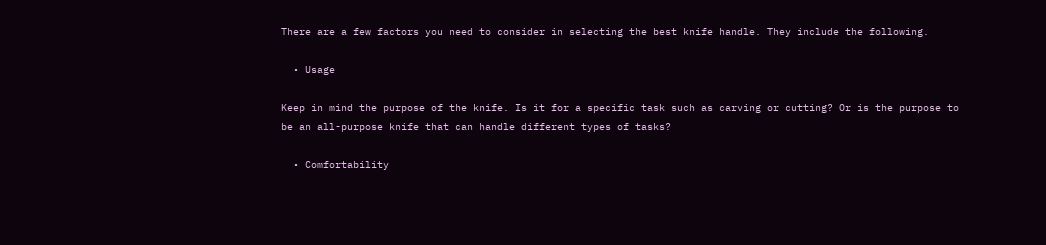There are a few factors you need to consider in selecting the best knife handle. They include the following.

  • Usage

Keep in mind the purpose of the knife. Is it for a specific task such as carving or cutting? Or is the purpose to be an all-purpose knife that can handle different types of tasks?

  • Comfortability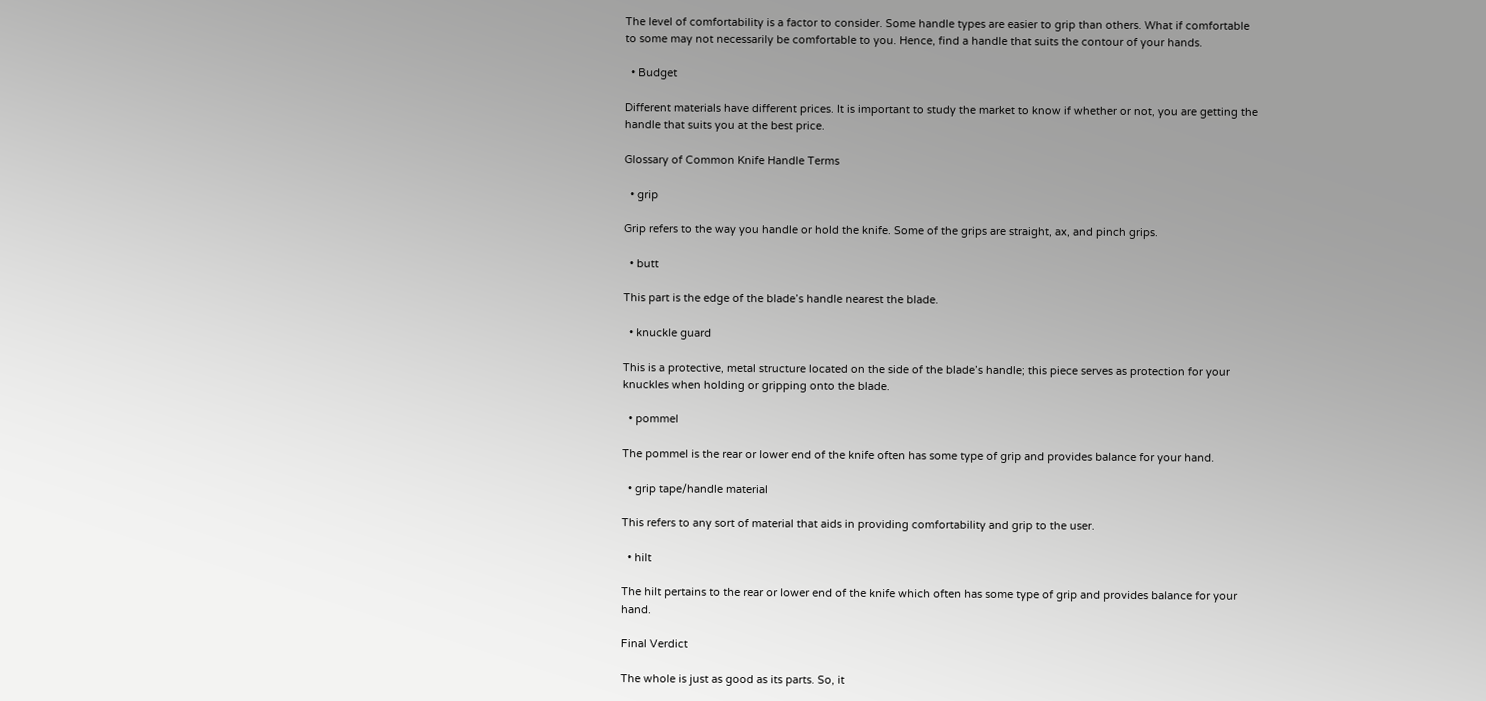The level of comfortability is a factor to consider. Some handle types are easier to grip than others. What if comfortable to some may not necessarily be comfortable to you. Hence, find a handle that suits the contour of your hands.

  • Budget

Different materials have different prices. It is important to study the market to know if whether or not, you are getting the handle that suits you at the best price.

Glossary of Common Knife Handle Terms

  • grip

Grip refers to the way you handle or hold the knife. Some of the grips are straight, ax, and pinch grips.

  • butt

This part is the edge of the blade’s handle nearest the blade.

  • knuckle guard

This is a protective, metal structure located on the side of the blade’s handle; this piece serves as protection for your knuckles when holding or gripping onto the blade.

  • pommel

The pommel is the rear or lower end of the knife often has some type of grip and provides balance for your hand.

  • grip tape/handle material

This refers to any sort of material that aids in providing comfortability and grip to the user.

  • hilt

The hilt pertains to the rear or lower end of the knife which often has some type of grip and provides balance for your hand.

Final Verdict

The whole is just as good as its parts. So, it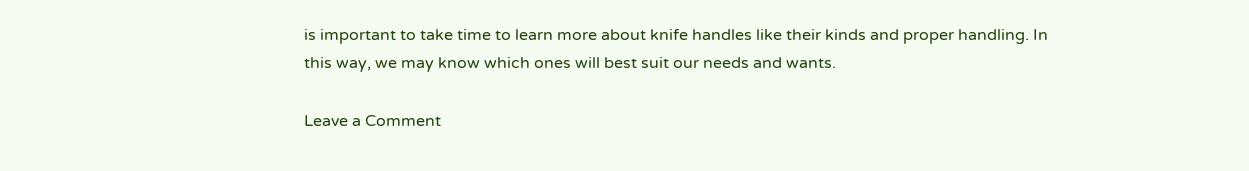is important to take time to learn more about knife handles like their kinds and proper handling. In this way, we may know which ones will best suit our needs and wants.

Leave a Comment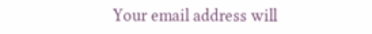Your email address will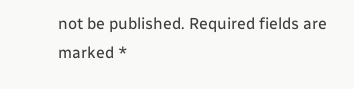not be published. Required fields are marked *